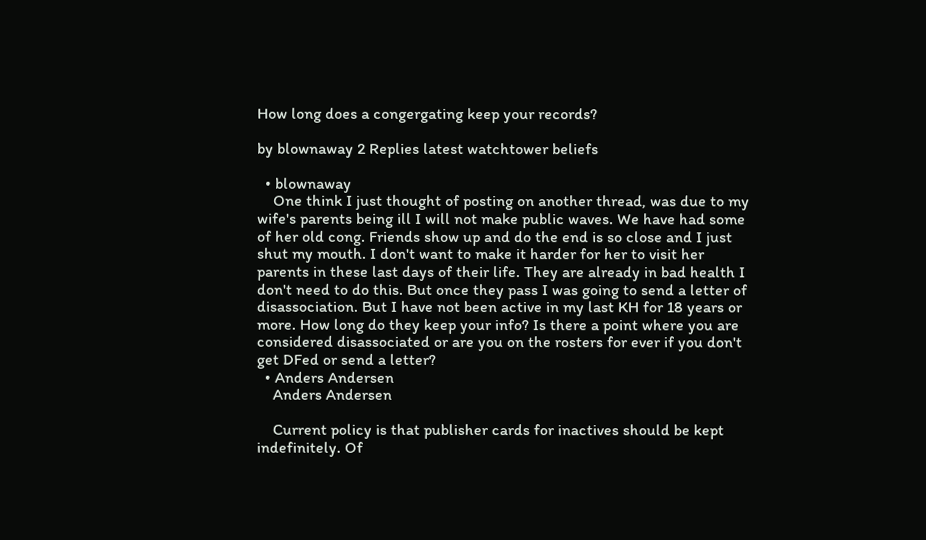How long does a congergating keep your records?

by blownaway 2 Replies latest watchtower beliefs

  • blownaway
    One think I just thought of posting on another thread, was due to my wife's parents being ill I will not make public waves. We have had some of her old cong. Friends show up and do the end is so close and I just shut my mouth. I don't want to make it harder for her to visit her parents in these last days of their life. They are already in bad health I don't need to do this. But once they pass I was going to send a letter of disassociation. But I have not been active in my last KH for 18 years or more. How long do they keep your info? Is there a point where you are considered disassociated or are you on the rosters for ever if you don't get DFed or send a letter?
  • Anders Andersen
    Anders Andersen

    Current policy is that publisher cards for inactives should be kept indefinitely. Of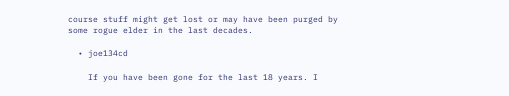course stuff might get lost or may have been purged by some rogue elder in the last decades.

  • joe134cd

    If you have been gone for the last 18 years. I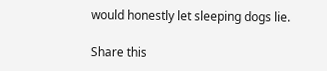would honestly let sleeping dogs lie.

Share this